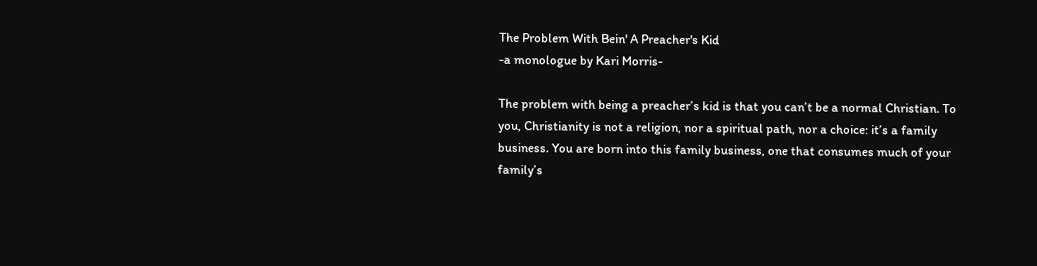The Problem With Bein' A Preacher's Kid
-a monologue by Kari Morris-

The problem with being a preacher’s kid is that you can’t be a normal Christian. To you, Christianity is not a religion, nor a spiritual path, nor a choice: it’s a family business. You are born into this family business, one that consumes much of your family’s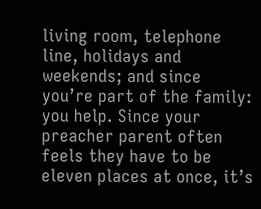living room, telephone line, holidays and weekends; and since you’re part of the family: you help. Since your preacher parent often feels they have to be eleven places at once, it’s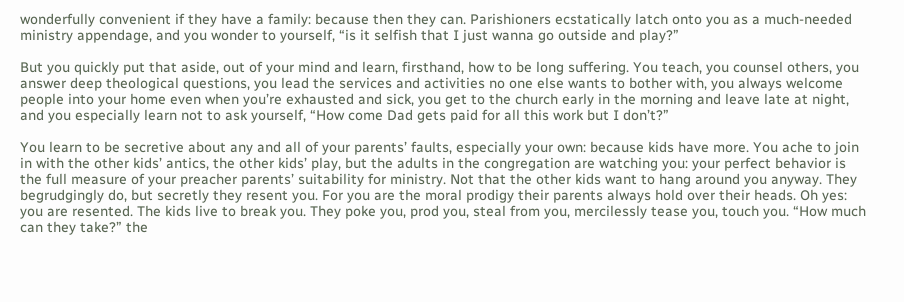wonderfully convenient if they have a family: because then they can. Parishioners ecstatically latch onto you as a much-needed ministry appendage, and you wonder to yourself, “is it selfish that I just wanna go outside and play?”

But you quickly put that aside, out of your mind and learn, firsthand, how to be long suffering. You teach, you counsel others, you answer deep theological questions, you lead the services and activities no one else wants to bother with, you always welcome people into your home even when you’re exhausted and sick, you get to the church early in the morning and leave late at night, and you especially learn not to ask yourself, “How come Dad gets paid for all this work but I don’t?”

You learn to be secretive about any and all of your parents’ faults, especially your own: because kids have more. You ache to join in with the other kids’ antics, the other kids’ play, but the adults in the congregation are watching you: your perfect behavior is the full measure of your preacher parents’ suitability for ministry. Not that the other kids want to hang around you anyway. They begrudgingly do, but secretly they resent you. For you are the moral prodigy their parents always hold over their heads. Oh yes: you are resented. The kids live to break you. They poke you, prod you, steal from you, mercilessly tease you, touch you. “How much can they take?” the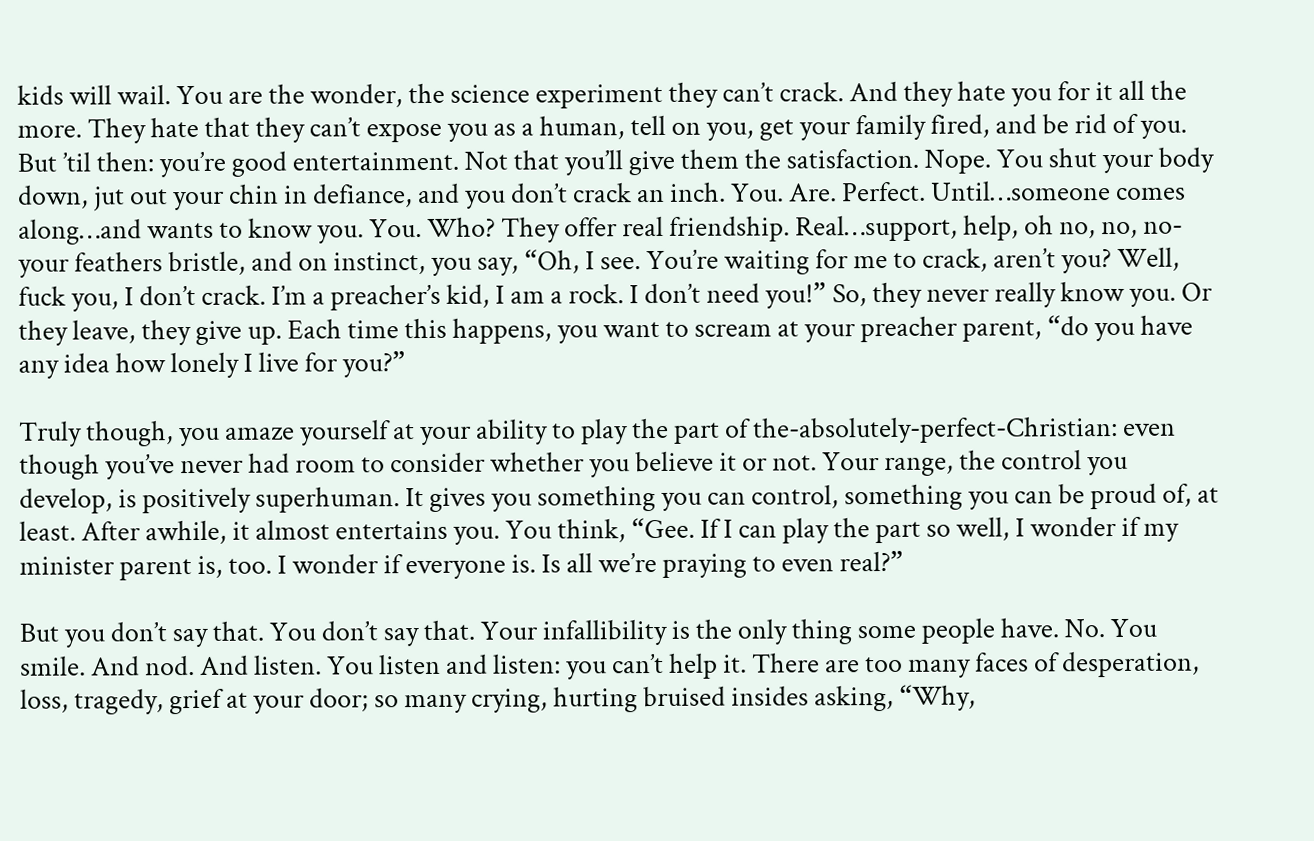kids will wail. You are the wonder, the science experiment they can’t crack. And they hate you for it all the more. They hate that they can’t expose you as a human, tell on you, get your family fired, and be rid of you. But ’til then: you’re good entertainment. Not that you’ll give them the satisfaction. Nope. You shut your body down, jut out your chin in defiance, and you don’t crack an inch. You. Are. Perfect. Until…someone comes along…and wants to know you. You. Who? They offer real friendship. Real…support, help, oh no, no, no-your feathers bristle, and on instinct, you say, “Oh, I see. You’re waiting for me to crack, aren’t you? Well, fuck you, I don’t crack. I’m a preacher’s kid, I am a rock. I don’t need you!” So, they never really know you. Or they leave, they give up. Each time this happens, you want to scream at your preacher parent, “do you have any idea how lonely I live for you?”

Truly though, you amaze yourself at your ability to play the part of the-absolutely-perfect-Christian: even though you’ve never had room to consider whether you believe it or not. Your range, the control you develop, is positively superhuman. It gives you something you can control, something you can be proud of, at least. After awhile, it almost entertains you. You think, “Gee. If I can play the part so well, I wonder if my minister parent is, too. I wonder if everyone is. Is all we’re praying to even real?”

But you don’t say that. You don’t say that. Your infallibility is the only thing some people have. No. You smile. And nod. And listen. You listen and listen: you can’t help it. There are too many faces of desperation, loss, tragedy, grief at your door; so many crying, hurting bruised insides asking, “Why,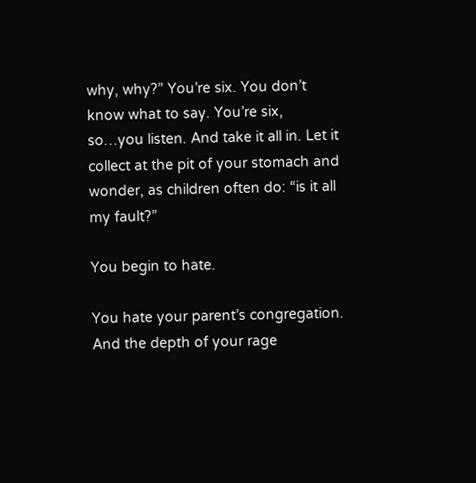why, why?” You’re six. You don’t know what to say. You’re six, so…you listen. And take it all in. Let it collect at the pit of your stomach and wonder, as children often do: “is it all my fault?”

You begin to hate.

You hate your parent’s congregation. And the depth of your rage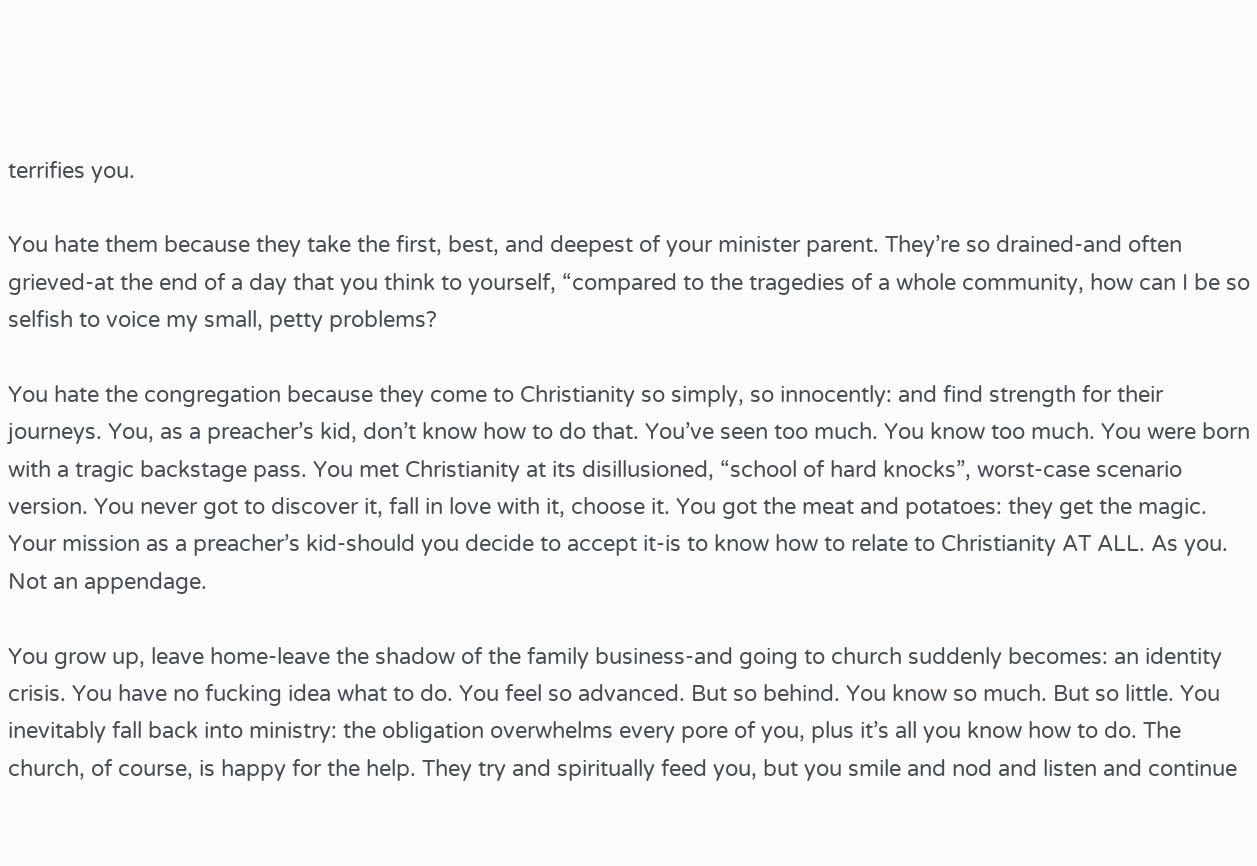terrifies you.

You hate them because they take the first, best, and deepest of your minister parent. They’re so drained-and often grieved-at the end of a day that you think to yourself, “compared to the tragedies of a whole community, how can I be so selfish to voice my small, petty problems?

You hate the congregation because they come to Christianity so simply, so innocently: and find strength for their journeys. You, as a preacher’s kid, don’t know how to do that. You’ve seen too much. You know too much. You were born with a tragic backstage pass. You met Christianity at its disillusioned, “school of hard knocks”, worst-case scenario version. You never got to discover it, fall in love with it, choose it. You got the meat and potatoes: they get the magic. Your mission as a preacher’s kid-should you decide to accept it-is to know how to relate to Christianity AT ALL. As you. Not an appendage.

You grow up, leave home-leave the shadow of the family business-and going to church suddenly becomes: an identity crisis. You have no fucking idea what to do. You feel so advanced. But so behind. You know so much. But so little. You inevitably fall back into ministry: the obligation overwhelms every pore of you, plus it’s all you know how to do. The church, of course, is happy for the help. They try and spiritually feed you, but you smile and nod and listen and continue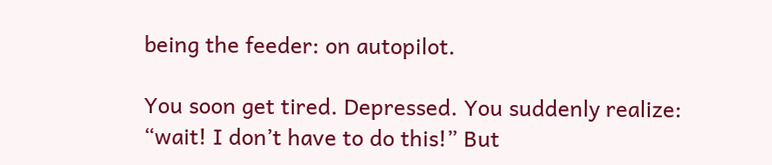being the feeder: on autopilot.

You soon get tired. Depressed. You suddenly realize: “wait! I don’t have to do this!” But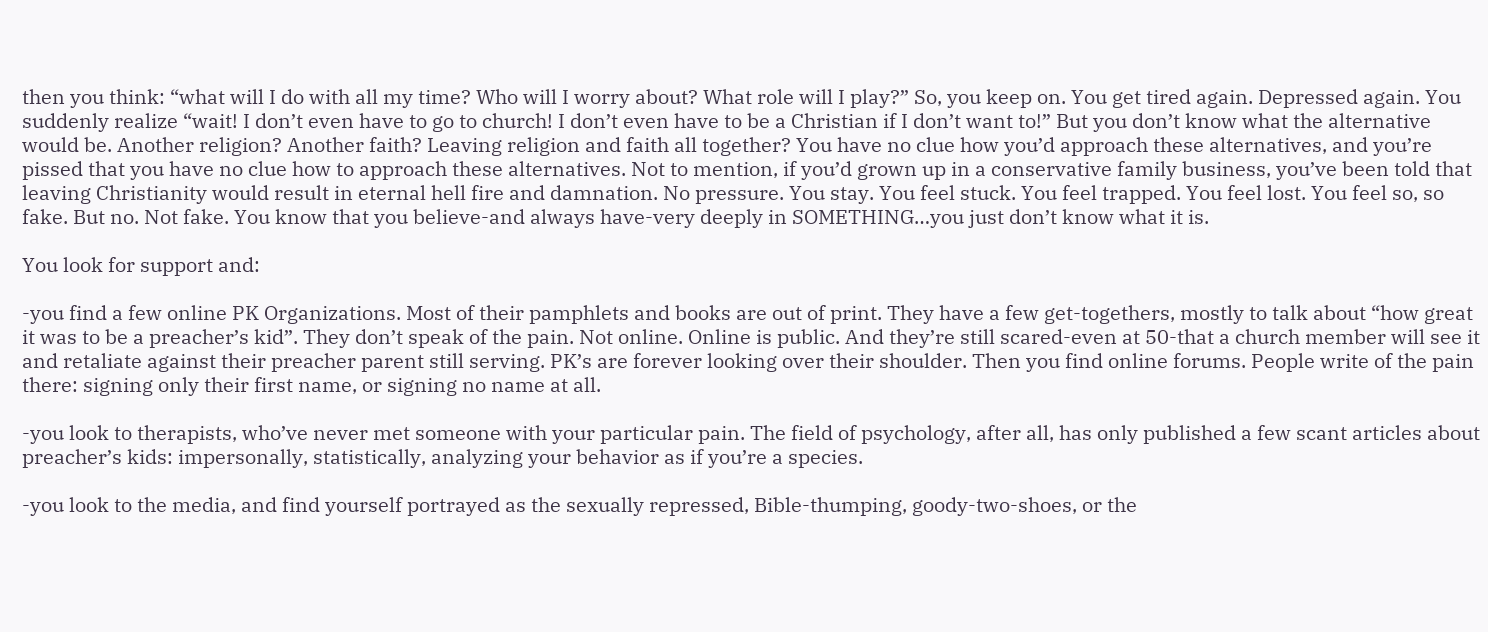then you think: “what will I do with all my time? Who will I worry about? What role will I play?” So, you keep on. You get tired again. Depressed again. You suddenly realize “wait! I don’t even have to go to church! I don’t even have to be a Christian if I don’t want to!” But you don’t know what the alternative would be. Another religion? Another faith? Leaving religion and faith all together? You have no clue how you’d approach these alternatives, and you’re pissed that you have no clue how to approach these alternatives. Not to mention, if you’d grown up in a conservative family business, you’ve been told that leaving Christianity would result in eternal hell fire and damnation. No pressure. You stay. You feel stuck. You feel trapped. You feel lost. You feel so, so fake. But no. Not fake. You know that you believe-and always have-very deeply in SOMETHING…you just don’t know what it is.

You look for support and:

-you find a few online PK Organizations. Most of their pamphlets and books are out of print. They have a few get-togethers, mostly to talk about “how great it was to be a preacher’s kid”. They don’t speak of the pain. Not online. Online is public. And they’re still scared-even at 50-that a church member will see it and retaliate against their preacher parent still serving. PK’s are forever looking over their shoulder. Then you find online forums. People write of the pain there: signing only their first name, or signing no name at all.

-you look to therapists, who’ve never met someone with your particular pain. The field of psychology, after all, has only published a few scant articles about preacher’s kids: impersonally, statistically, analyzing your behavior as if you’re a species.

-you look to the media, and find yourself portrayed as the sexually repressed, Bible-thumping, goody-two-shoes, or the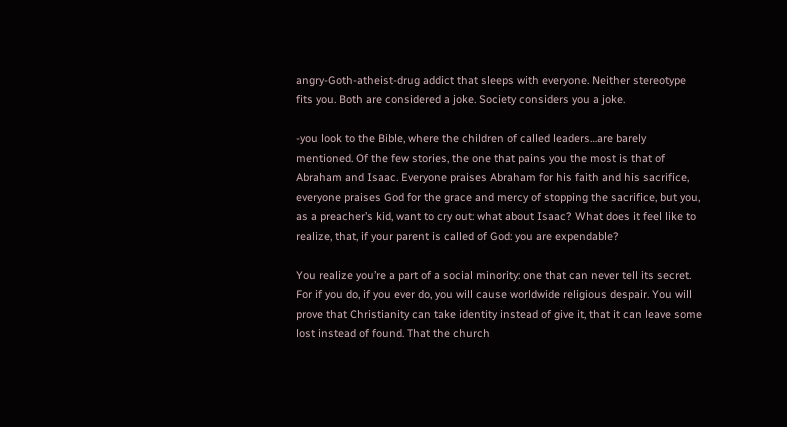angry-Goth-atheist-drug addict that sleeps with everyone. Neither stereotype fits you. Both are considered a joke. Society considers you a joke.

-you look to the Bible, where the children of called leaders…are barely mentioned. Of the few stories, the one that pains you the most is that of Abraham and Isaac. Everyone praises Abraham for his faith and his sacrifice, everyone praises God for the grace and mercy of stopping the sacrifice, but you, as a preacher’s kid, want to cry out: what about Isaac? What does it feel like to realize, that, if your parent is called of God: you are expendable?

You realize you’re a part of a social minority: one that can never tell its secret. For if you do, if you ever do, you will cause worldwide religious despair. You will prove that Christianity can take identity instead of give it, that it can leave some lost instead of found. That the church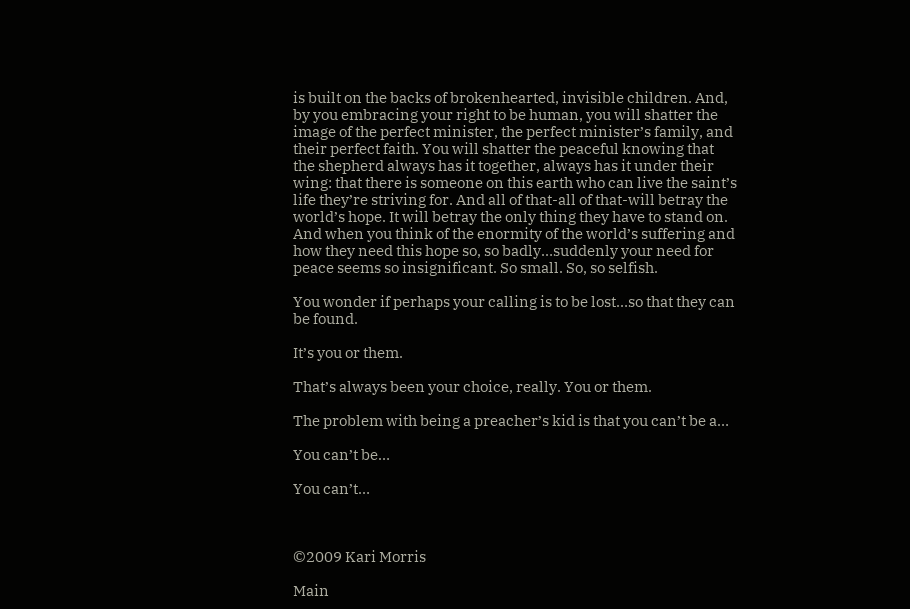is built on the backs of brokenhearted, invisible children. And, by you embracing your right to be human, you will shatter the image of the perfect minister, the perfect minister’s family, and their perfect faith. You will shatter the peaceful knowing that the shepherd always has it together, always has it under their wing: that there is someone on this earth who can live the saint’s life they’re striving for. And all of that-all of that-will betray the world’s hope. It will betray the only thing they have to stand on. And when you think of the enormity of the world’s suffering and how they need this hope so, so badly…suddenly your need for peace seems so insignificant. So small. So, so selfish.

You wonder if perhaps your calling is to be lost…so that they can be found.

It’s you or them.

That’s always been your choice, really. You or them.

The problem with being a preacher’s kid is that you can’t be a…

You can’t be…

You can’t…



©2009 Kari Morris

Main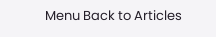Menu Back to Articles